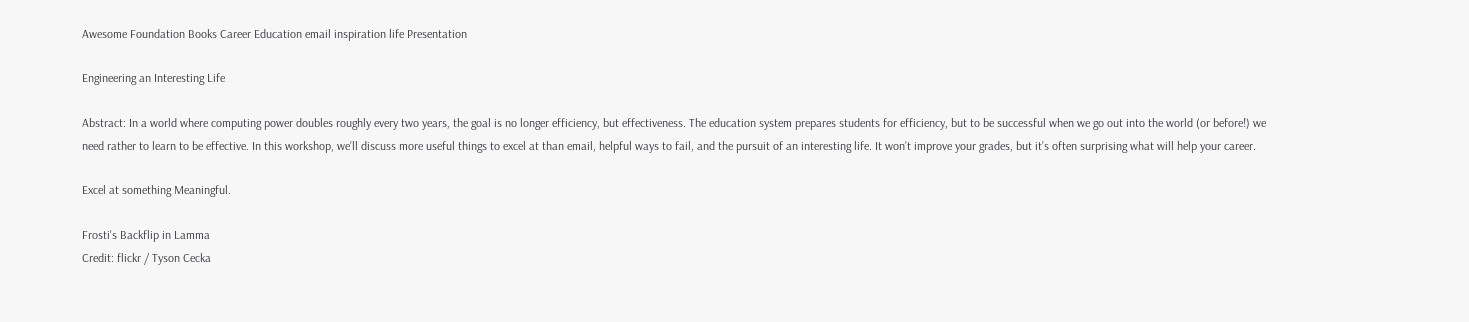Awesome Foundation Books Career Education email inspiration life Presentation

Engineering an Interesting Life

Abstract: In a world where computing power doubles roughly every two years, the goal is no longer efficiency, but effectiveness. The education system prepares students for efficiency, but to be successful when we go out into the world (or before!) we need rather to learn to be effective. In this workshop, we’ll discuss more useful things to excel at than email, helpful ways to fail, and the pursuit of an interesting life. It won’t improve your grades, but it’s often surprising what will help your career.

Excel at something Meaningful.

Frosti's Backflip in Lamma
Credit: flickr / Tyson Cecka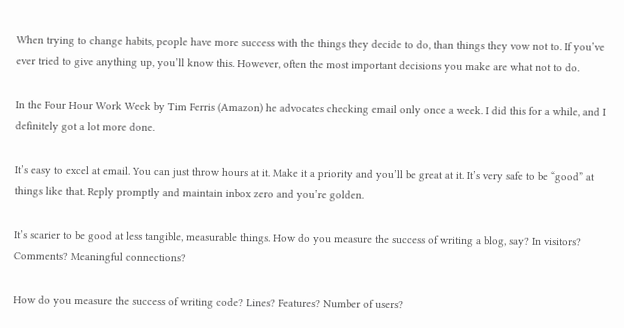When trying to change habits, people have more success with the things they decide to do, than things they vow not to. If you’ve ever tried to give anything up, you’ll know this. However, often the most important decisions you make are what not to do.

In the Four Hour Work Week by Tim Ferris (Amazon) he advocates checking email only once a week. I did this for a while, and I definitely got a lot more done.

It’s easy to excel at email. You can just throw hours at it. Make it a priority and you’ll be great at it. It’s very safe to be “good” at things like that. Reply promptly and maintain inbox zero and you’re golden.

It’s scarier to be good at less tangible, measurable things. How do you measure the success of writing a blog, say? In visitors? Comments? Meaningful connections?

How do you measure the success of writing code? Lines? Features? Number of users?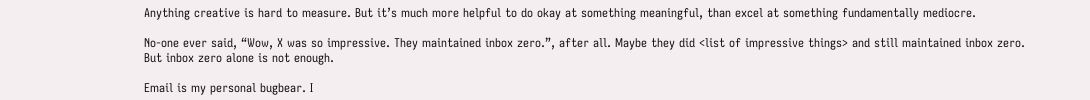Anything creative is hard to measure. But it’s much more helpful to do okay at something meaningful, than excel at something fundamentally mediocre.

No-one ever said, “Wow, X was so impressive. They maintained inbox zero.”, after all. Maybe they did <list of impressive things> and still maintained inbox zero. But inbox zero alone is not enough.

Email is my personal bugbear. I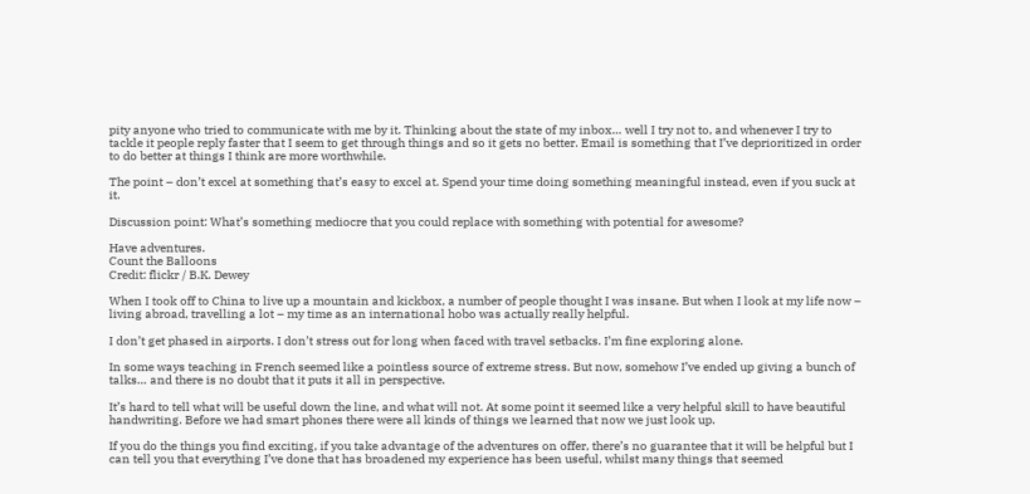pity anyone who tried to communicate with me by it. Thinking about the state of my inbox… well I try not to, and whenever I try to tackle it people reply faster that I seem to get through things and so it gets no better. Email is something that I’ve deprioritized in order to do better at things I think are more worthwhile.

The point – don’t excel at something that’s easy to excel at. Spend your time doing something meaningful instead, even if you suck at it.

Discussion point: What’s something mediocre that you could replace with something with potential for awesome?

Have adventures.
Count the Balloons
Credit: flickr / B.K. Dewey

When I took off to China to live up a mountain and kickbox, a number of people thought I was insane. But when I look at my life now – living abroad, travelling a lot – my time as an international hobo was actually really helpful.

I don’t get phased in airports. I don’t stress out for long when faced with travel setbacks. I’m fine exploring alone.

In some ways teaching in French seemed like a pointless source of extreme stress. But now, somehow I’ve ended up giving a bunch of talks… and there is no doubt that it puts it all in perspective.

It’s hard to tell what will be useful down the line, and what will not. At some point it seemed like a very helpful skill to have beautiful handwriting. Before we had smart phones there were all kinds of things we learned that now we just look up.

If you do the things you find exciting, if you take advantage of the adventures on offer, there’s no guarantee that it will be helpful but I can tell you that everything I’ve done that has broadened my experience has been useful, whilst many things that seemed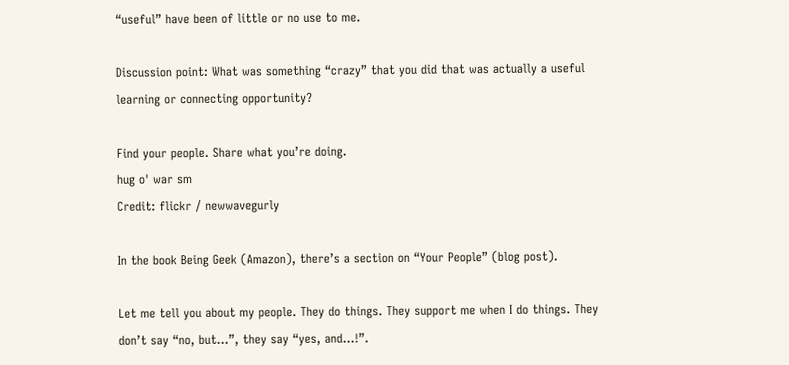“useful” have been of little or no use to me.

Discussion point: What was something “crazy” that you did that was actually a useful learning or connecting opportunity?

Find your people. Share what you’re doing.
hug o' war sm
Credit: flickr / newwavegurly

In the book Being Geek (Amazon), there’s a section on “Your People” (blog post).

Let me tell you about my people. They do things. They support me when I do things. They don’t say “no, but…”, they say “yes, and…!”.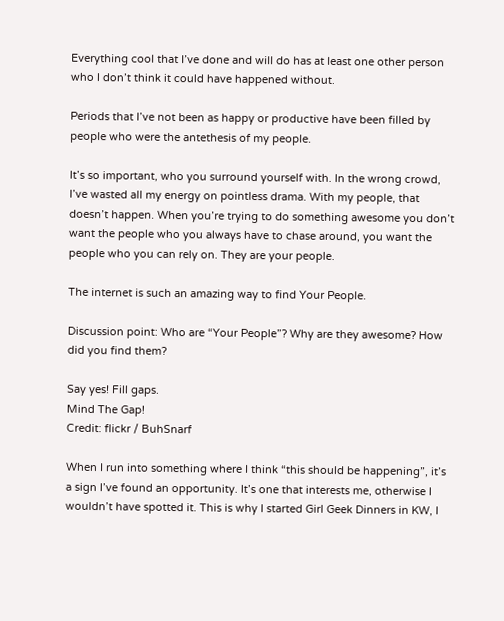Everything cool that I’ve done and will do has at least one other person who I don’t think it could have happened without.

Periods that I’ve not been as happy or productive have been filled by people who were the antethesis of my people.

It’s so important, who you surround yourself with. In the wrong crowd, I’ve wasted all my energy on pointless drama. With my people, that doesn’t happen. When you’re trying to do something awesome you don’t want the people who you always have to chase around, you want the people who you can rely on. They are your people.

The internet is such an amazing way to find Your People.

Discussion point: Who are “Your People”? Why are they awesome? How did you find them?

Say yes! Fill gaps.
Mind The Gap!
Credit: flickr / BuhSnarf

When I run into something where I think “this should be happening”, it’s a sign I’ve found an opportunity. It’s one that interests me, otherwise I wouldn’t have spotted it. This is why I started Girl Geek Dinners in KW, I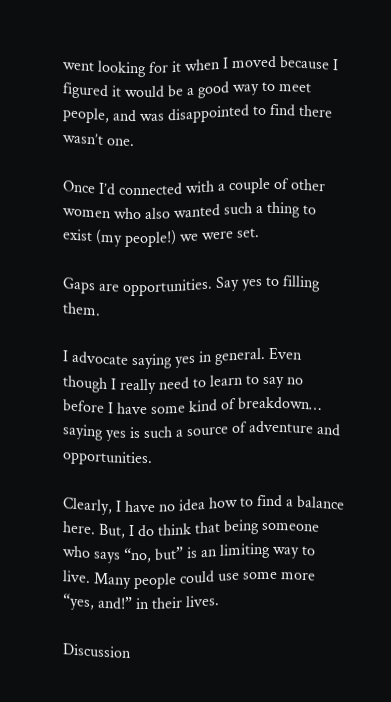went looking for it when I moved because I figured it would be a good way to meet people, and was disappointed to find there wasn’t one.

Once I’d connected with a couple of other women who also wanted such a thing to exist (my people!) we were set.

Gaps are opportunities. Say yes to filling them.

I advocate saying yes in general. Even though I really need to learn to say no before I have some kind of breakdown… saying yes is such a source of adventure and opportunities.

Clearly, I have no idea how to find a balance here. But, I do think that being someone who says “no, but” is an limiting way to live. Many people could use some more “yes, and!” in their lives.

Discussion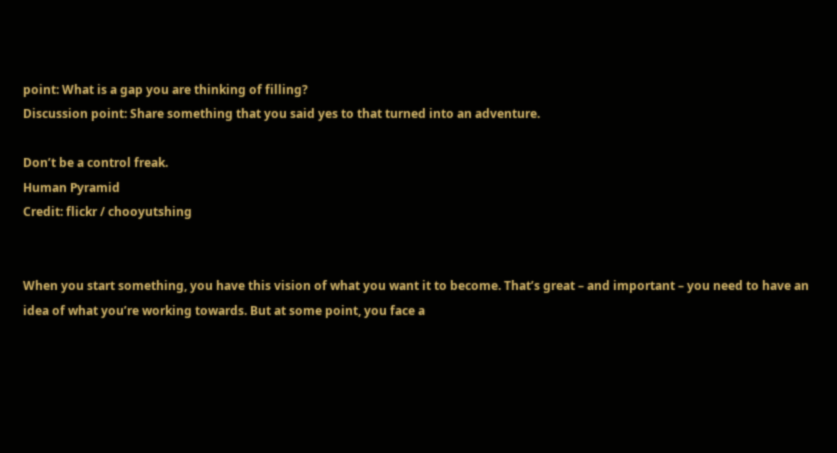point: What is a gap you are thinking of filling?
Discussion point: Share something that you said yes to that turned into an adventure.

Don’t be a control freak.
Human Pyramid
Credit: flickr / chooyutshing


When you start something, you have this vision of what you want it to become. That’s great – and important – you need to have an idea of what you’re working towards. But at some point, you face a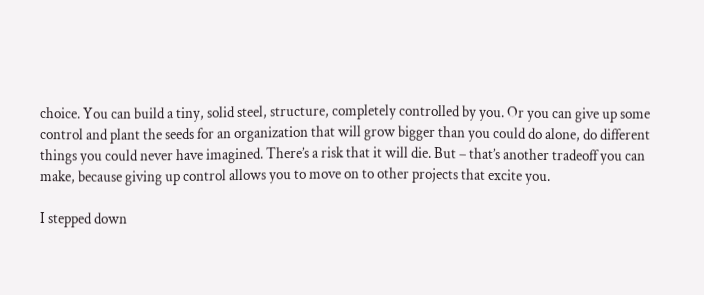choice. You can build a tiny, solid steel, structure, completely controlled by you. Or you can give up some control and plant the seeds for an organization that will grow bigger than you could do alone, do different things you could never have imagined. There’s a risk that it will die. But – that’s another tradeoff you can make, because giving up control allows you to move on to other projects that excite you.

I stepped down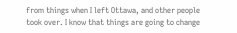from things when I left Ottawa, and other people took over. I know that things are going to change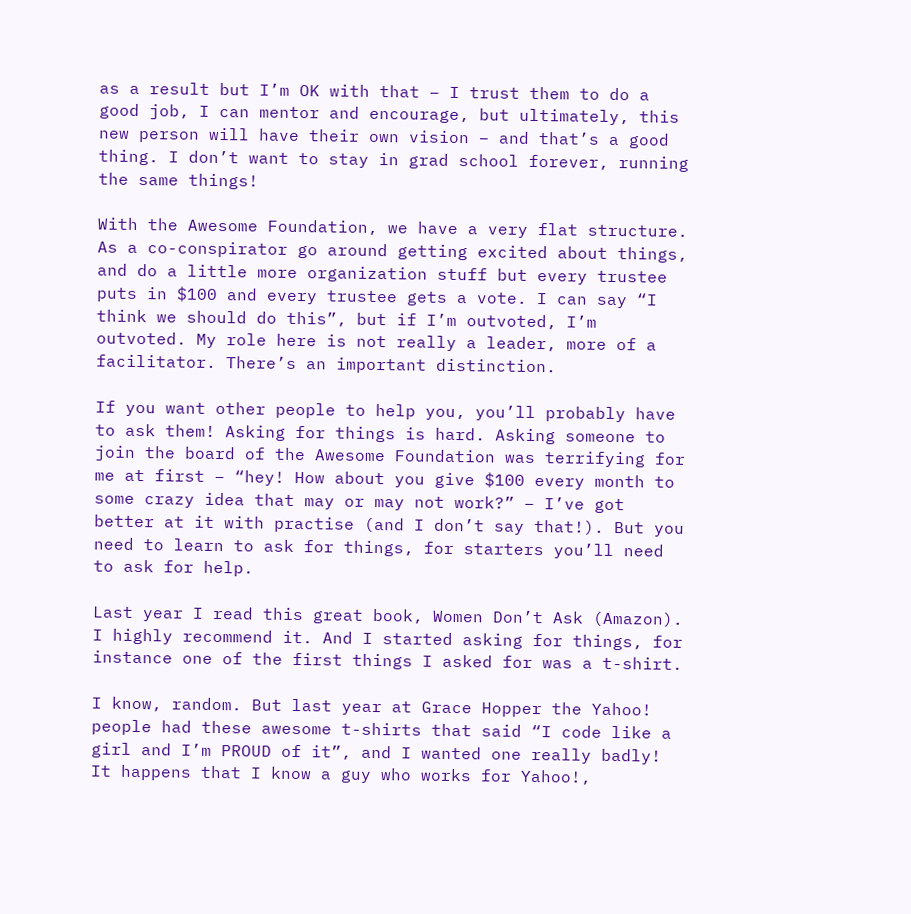as a result but I’m OK with that – I trust them to do a good job, I can mentor and encourage, but ultimately, this new person will have their own vision – and that’s a good thing. I don’t want to stay in grad school forever, running the same things!

With the Awesome Foundation, we have a very flat structure. As a co-conspirator go around getting excited about things, and do a little more organization stuff but every trustee puts in $100 and every trustee gets a vote. I can say “I think we should do this”, but if I’m outvoted, I’m outvoted. My role here is not really a leader, more of a facilitator. There’s an important distinction.

If you want other people to help you, you’ll probably have to ask them! Asking for things is hard. Asking someone to join the board of the Awesome Foundation was terrifying for me at first – “hey! How about you give $100 every month to some crazy idea that may or may not work?” – I’ve got better at it with practise (and I don’t say that!). But you need to learn to ask for things, for starters you’ll need to ask for help.

Last year I read this great book, Women Don’t Ask (Amazon). I highly recommend it. And I started asking for things, for instance one of the first things I asked for was a t-shirt.

I know, random. But last year at Grace Hopper the Yahoo! people had these awesome t-shirts that said “I code like a girl and I’m PROUD of it”, and I wanted one really badly! It happens that I know a guy who works for Yahoo!,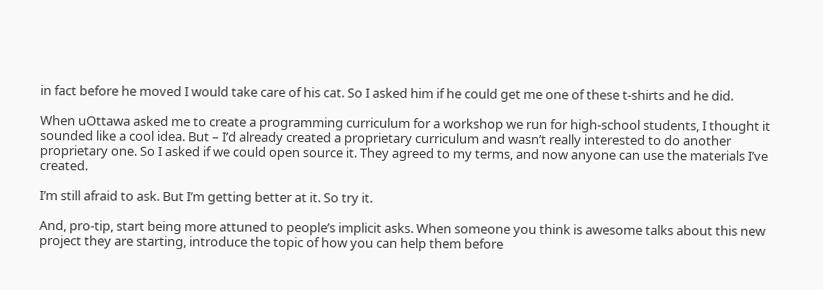in fact before he moved I would take care of his cat. So I asked him if he could get me one of these t-shirts and he did.

When uOttawa asked me to create a programming curriculum for a workshop we run for high-school students, I thought it sounded like a cool idea. But – I’d already created a proprietary curriculum and wasn’t really interested to do another proprietary one. So I asked if we could open source it. They agreed to my terms, and now anyone can use the materials I’ve created.

I’m still afraid to ask. But I’m getting better at it. So try it.

And, pro-tip, start being more attuned to people’s implicit asks. When someone you think is awesome talks about this new project they are starting, introduce the topic of how you can help them before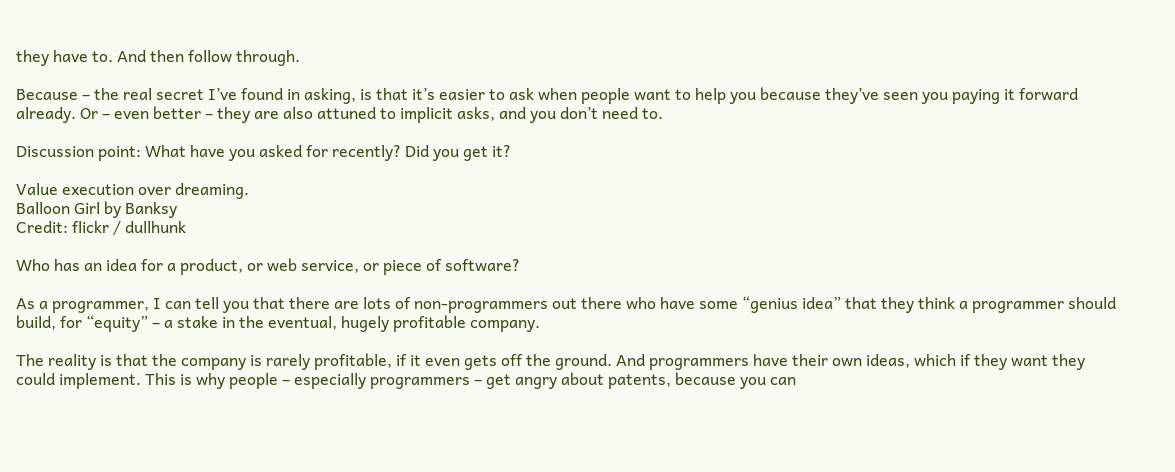they have to. And then follow through.

Because – the real secret I’ve found in asking, is that it’s easier to ask when people want to help you because they’ve seen you paying it forward already. Or – even better – they are also attuned to implicit asks, and you don’t need to.

Discussion point: What have you asked for recently? Did you get it?

Value execution over dreaming.
Balloon Girl by Banksy
Credit: flickr / dullhunk

Who has an idea for a product, or web service, or piece of software?

As a programmer, I can tell you that there are lots of non-programmers out there who have some “genius idea” that they think a programmer should build, for “equity” – a stake in the eventual, hugely profitable company.

The reality is that the company is rarely profitable, if it even gets off the ground. And programmers have their own ideas, which if they want they could implement. This is why people – especially programmers – get angry about patents, because you can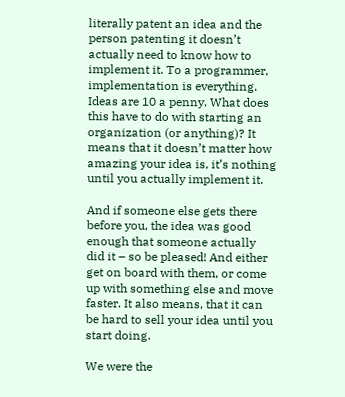literally patent an idea and the person patenting it doesn’t actually need to know how to implement it. To a programmer, implementation is everything. Ideas are 10 a penny. What does this have to do with starting an organization (or anything)? It means that it doesn’t matter how amazing your idea is, it’s nothing until you actually implement it.

And if someone else gets there before you, the idea was good enough that someone actually did it – so be pleased! And either get on board with them, or come up with something else and move faster. It also means, that it can be hard to sell your idea until you start doing.

We were the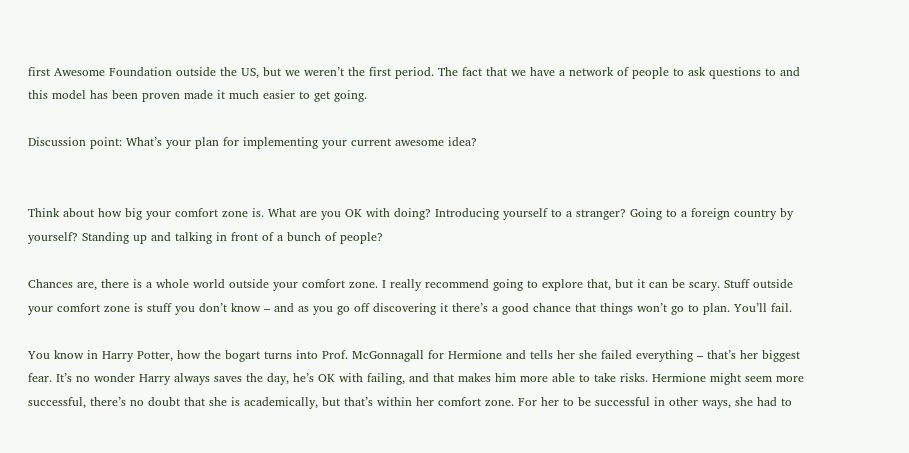first Awesome Foundation outside the US, but we weren’t the first period. The fact that we have a network of people to ask questions to and this model has been proven made it much easier to get going.

Discussion point: What’s your plan for implementing your current awesome idea?


Think about how big your comfort zone is. What are you OK with doing? Introducing yourself to a stranger? Going to a foreign country by yourself? Standing up and talking in front of a bunch of people?

Chances are, there is a whole world outside your comfort zone. I really recommend going to explore that, but it can be scary. Stuff outside your comfort zone is stuff you don’t know – and as you go off discovering it there’s a good chance that things won’t go to plan. You’ll fail.

You know in Harry Potter, how the bogart turns into Prof. McGonnagall for Hermione and tells her she failed everything – that’s her biggest fear. It’s no wonder Harry always saves the day, he’s OK with failing, and that makes him more able to take risks. Hermione might seem more successful, there’s no doubt that she is academically, but that’s within her comfort zone. For her to be successful in other ways, she had to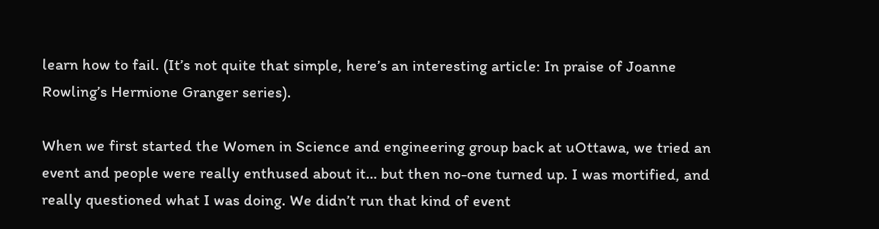learn how to fail. (It’s not quite that simple, here’s an interesting article: In praise of Joanne Rowling’s Hermione Granger series).

When we first started the Women in Science and engineering group back at uOttawa, we tried an event and people were really enthused about it… but then no-one turned up. I was mortified, and really questioned what I was doing. We didn’t run that kind of event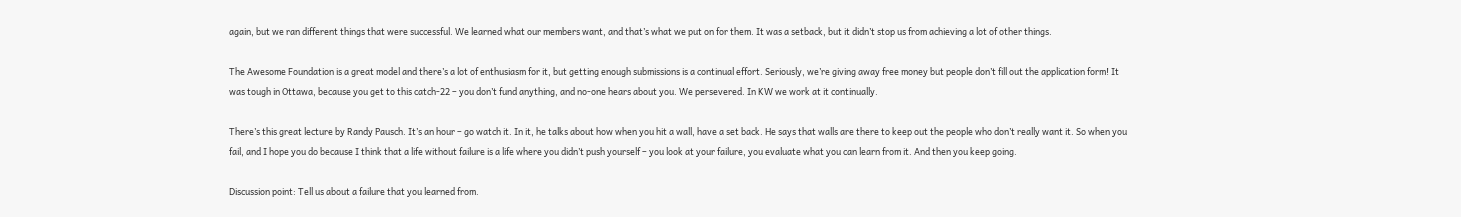again, but we ran different things that were successful. We learned what our members want, and that’s what we put on for them. It was a setback, but it didn’t stop us from achieving a lot of other things.

The Awesome Foundation is a great model and there’s a lot of enthusiasm for it, but getting enough submissions is a continual effort. Seriously, we’re giving away free money but people don’t fill out the application form! It was tough in Ottawa, because you get to this catch-22 – you don’t fund anything, and no-one hears about you. We persevered. In KW we work at it continually.

There’s this great lecture by Randy Pausch. It’s an hour – go watch it. In it, he talks about how when you hit a wall, have a set back. He says that walls are there to keep out the people who don’t really want it. So when you fail, and I hope you do because I think that a life without failure is a life where you didn’t push yourself – you look at your failure, you evaluate what you can learn from it. And then you keep going.

Discussion point: Tell us about a failure that you learned from.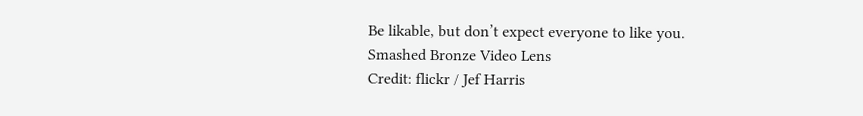Be likable, but don’t expect everyone to like you.
Smashed Bronze Video Lens
Credit: flickr / Jef Harris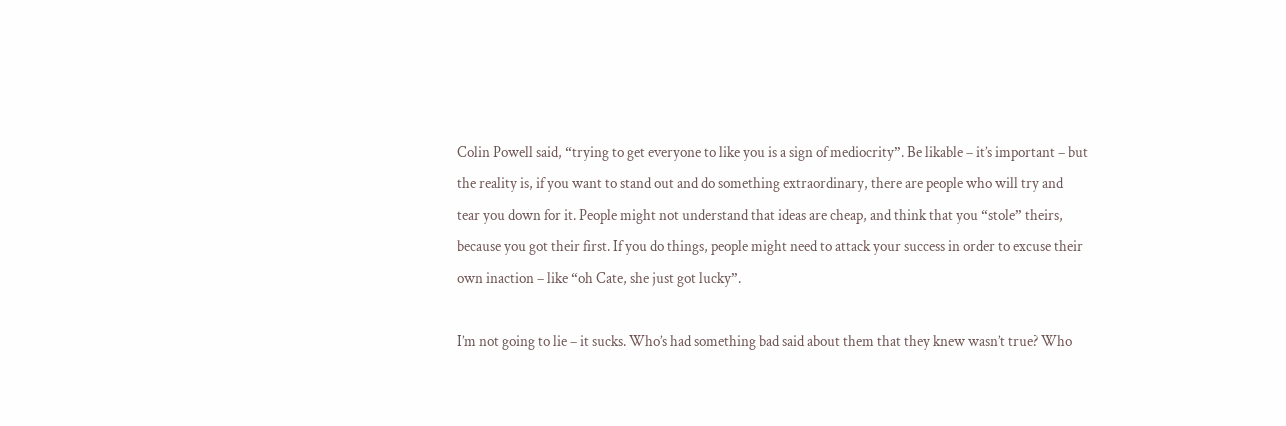Colin Powell said, “trying to get everyone to like you is a sign of mediocrity”. Be likable – it’s important – but the reality is, if you want to stand out and do something extraordinary, there are people who will try and tear you down for it. People might not understand that ideas are cheap, and think that you “stole” theirs, because you got their first. If you do things, people might need to attack your success in order to excuse their own inaction – like “oh Cate, she just got lucky”.

I’m not going to lie – it sucks. Who’s had something bad said about them that they knew wasn’t true? Who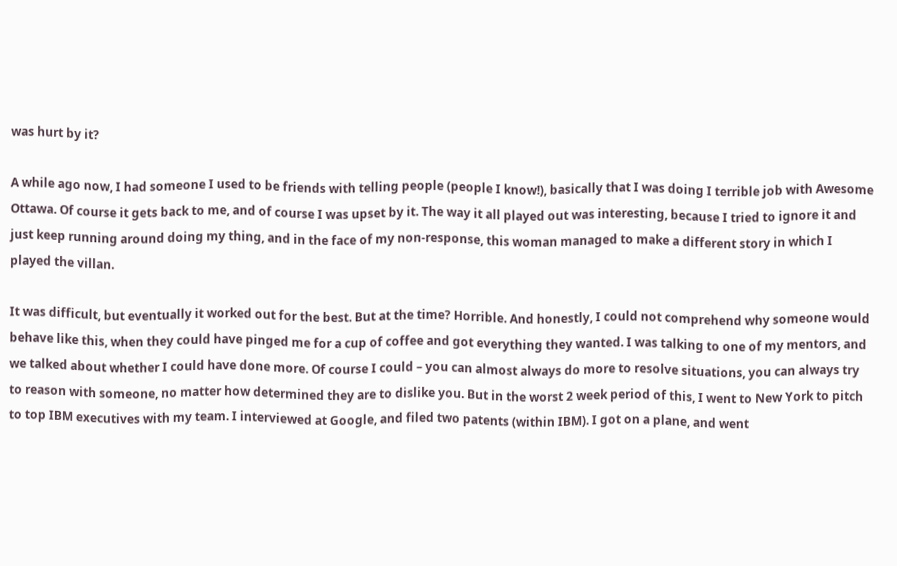was hurt by it?

A while ago now, I had someone I used to be friends with telling people (people I know!), basically that I was doing I terrible job with Awesome Ottawa. Of course it gets back to me, and of course I was upset by it. The way it all played out was interesting, because I tried to ignore it and just keep running around doing my thing, and in the face of my non-response, this woman managed to make a different story in which I played the villan.

It was difficult, but eventually it worked out for the best. But at the time? Horrible. And honestly, I could not comprehend why someone would behave like this, when they could have pinged me for a cup of coffee and got everything they wanted. I was talking to one of my mentors, and we talked about whether I could have done more. Of course I could – you can almost always do more to resolve situations, you can always try to reason with someone, no matter how determined they are to dislike you. But in the worst 2 week period of this, I went to New York to pitch to top IBM executives with my team. I interviewed at Google, and filed two patents (within IBM). I got on a plane, and went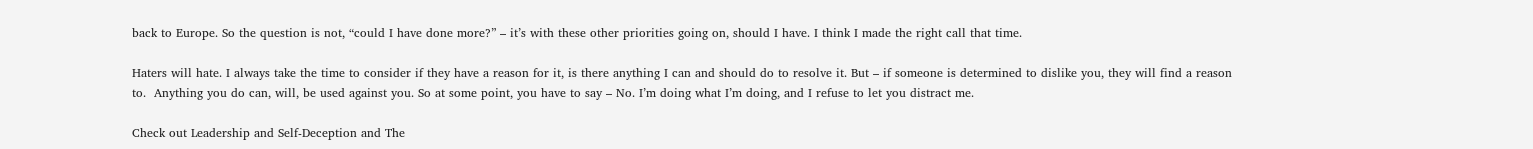back to Europe. So the question is not, “could I have done more?” – it’s with these other priorities going on, should I have. I think I made the right call that time.

Haters will hate. I always take the time to consider if they have a reason for it, is there anything I can and should do to resolve it. But – if someone is determined to dislike you, they will find a reason to.  Anything you do can, will, be used against you. So at some point, you have to say – No. I’m doing what I’m doing, and I refuse to let you distract me.

Check out Leadership and Self-Deception and The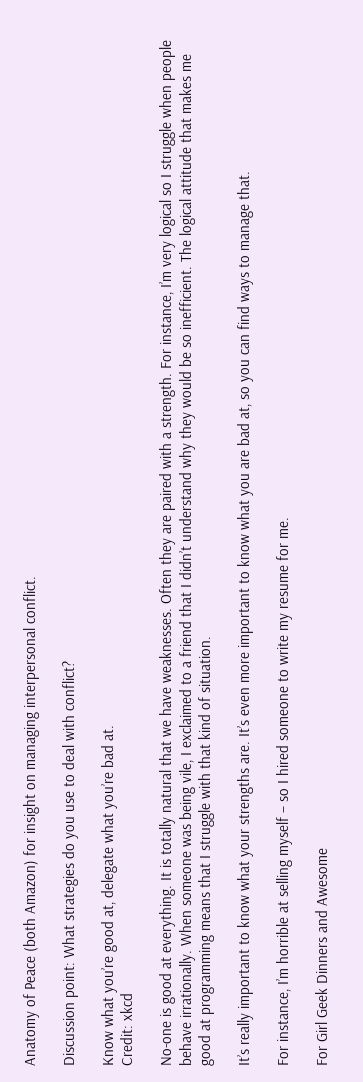Anatomy of Peace (both Amazon) for insight on managing interpersonal conflict.

Discussion point: What strategies do you use to deal with conflict?

Know what you’re good at, delegate what you’re bad at.
Credit: xkcd

No-one is good at everything. It is totally natural that we have weaknesses. Often they are paired with a strength. For instance, I’m very logical so I struggle when people behave irrationally. When someone was being vile, I exclaimed to a friend that I didn’t understand why they would be so inefficient. The logical attitude that makes me good at programming means that I struggle with that kind of situation.

It’s really important to know what your strengths are. It’s even more important to know what you are bad at, so you can find ways to manage that.

For instance, I’m horrible at selling myself – so I hired someone to write my resume for me.

For Girl Geek Dinners and Awesome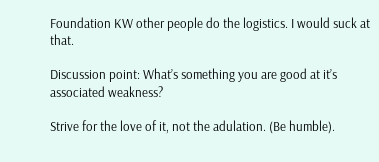Foundation KW other people do the logistics. I would suck at that.

Discussion point: What’s something you are good at it’s associated weakness?

Strive for the love of it, not the adulation. (Be humble).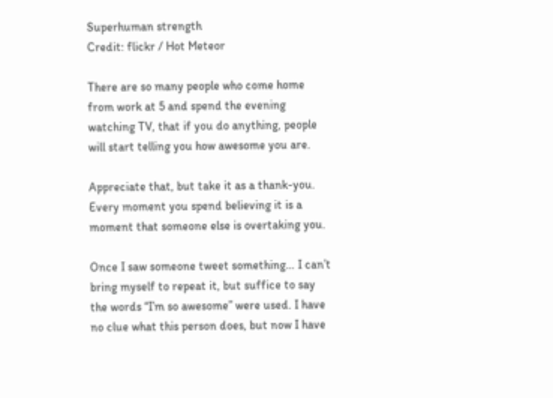Superhuman strength
Credit: flickr / Hot Meteor

There are so many people who come home from work at 5 and spend the evening watching TV, that if you do anything, people will start telling you how awesome you are.

Appreciate that, but take it as a thank-you. Every moment you spend believing it is a moment that someone else is overtaking you.

Once I saw someone tweet something… I can’t bring myself to repeat it, but suffice to say the words “I’m so awesome” were used. I have no clue what this person does, but now I have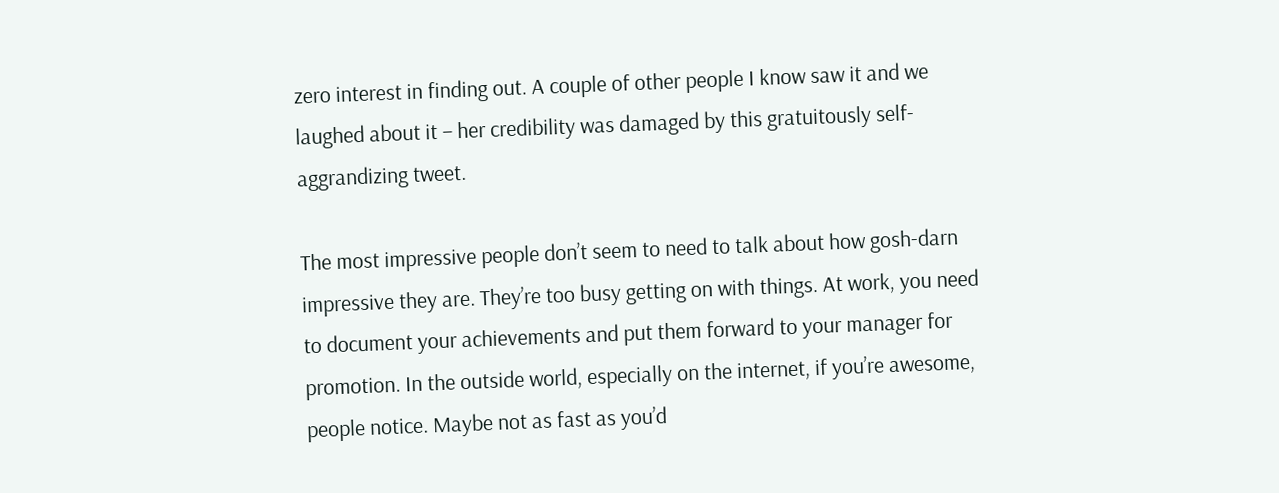zero interest in finding out. A couple of other people I know saw it and we laughed about it – her credibility was damaged by this gratuitously self-aggrandizing tweet.

The most impressive people don’t seem to need to talk about how gosh-darn impressive they are. They’re too busy getting on with things. At work, you need to document your achievements and put them forward to your manager for promotion. In the outside world, especially on the internet, if you’re awesome, people notice. Maybe not as fast as you’d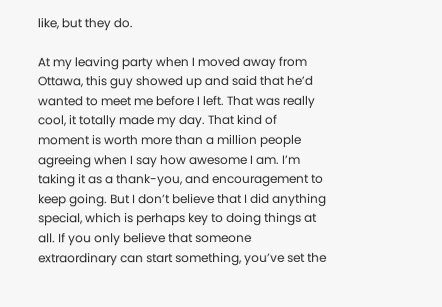like, but they do.

At my leaving party when I moved away from Ottawa, this guy showed up and said that he’d wanted to meet me before I left. That was really cool, it totally made my day. That kind of moment is worth more than a million people agreeing when I say how awesome I am. I’m taking it as a thank-you, and encouragement to keep going. But I don’t believe that I did anything special, which is perhaps key to doing things at all. If you only believe that someone extraordinary can start something, you’ve set the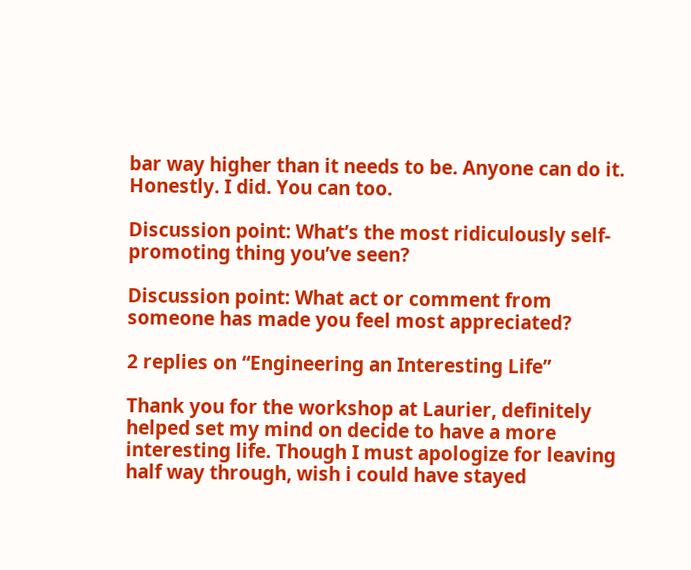bar way higher than it needs to be. Anyone can do it. Honestly. I did. You can too.

Discussion point: What’s the most ridiculously self-promoting thing you’ve seen?

Discussion point: What act or comment from someone has made you feel most appreciated?

2 replies on “Engineering an Interesting Life”

Thank you for the workshop at Laurier, definitely helped set my mind on decide to have a more interesting life. Though I must apologize for leaving half way through, wish i could have stayed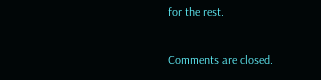for the rest.

Comments are closed.